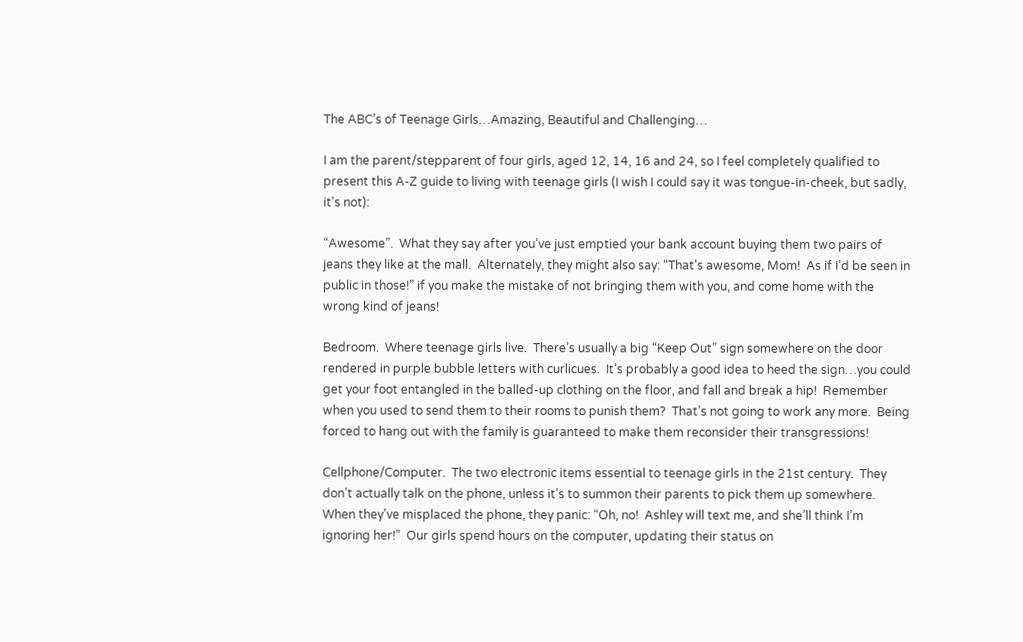The ABC’s of Teenage Girls…Amazing, Beautiful and Challenging…

I am the parent/stepparent of four girls, aged 12, 14, 16 and 24, so I feel completely qualified to present this A-Z guide to living with teenage girls (I wish I could say it was tongue-in-cheek, but sadly, it’s not):

“Awesome”.  What they say after you’ve just emptied your bank account buying them two pairs of jeans they like at the mall.  Alternately, they might also say: “That’s awesome, Mom!  As if I’d be seen in public in those!” if you make the mistake of not bringing them with you, and come home with the wrong kind of jeans!

Bedroom.  Where teenage girls live.  There’s usually a big “Keep Out” sign somewhere on the door rendered in purple bubble letters with curlicues.  It’s probably a good idea to heed the sign…you could get your foot entangled in the balled-up clothing on the floor, and fall and break a hip!  Remember when you used to send them to their rooms to punish them?  That’s not going to work any more.  Being forced to hang out with the family is guaranteed to make them reconsider their transgressions!

Cellphone/Computer.  The two electronic items essential to teenage girls in the 21st century.  They don’t actually talk on the phone, unless it’s to summon their parents to pick them up somewhere.  When they’ve misplaced the phone, they panic: “Oh, no!  Ashley will text me, and she’ll think I’m ignoring her!”  Our girls spend hours on the computer, updating their status on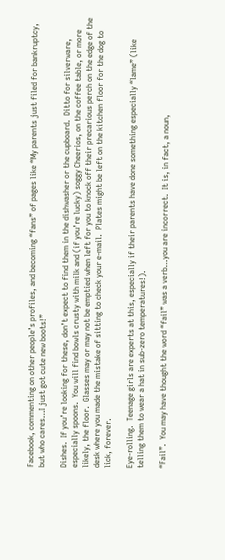Facebook, commenting on other people’s profiles, and becoming “fans” of pages like “My parents just filed for bankruptcy, but who cares…I just got cute new boots!”

Dishes.  If you’re looking for these, don’t expect to find them in the dishwasher or the cupboard.  Ditto for silverware, especially spoons.  You will find bowls crusty with milk and (if you’re lucky) soggy Cheerios, on the coffee table, or more likely, the floor.  Glasses may or may not be emptied when left for you to knock off their precarious perch on the edge of the desk where you made the mistake of sitting to check your e-mail.  Plates might be left on the kitchen floor for the dog to lick, forever.

Eye-rolling.  Teenage girls are experts at this, especially if their parents have done something especially “lame” (like telling them to wear a hat in sub-zero temperatures!).

“Fail”.  You may have thought the word “fail” was a verb…you are incorrect.  It is, in fact, a noun,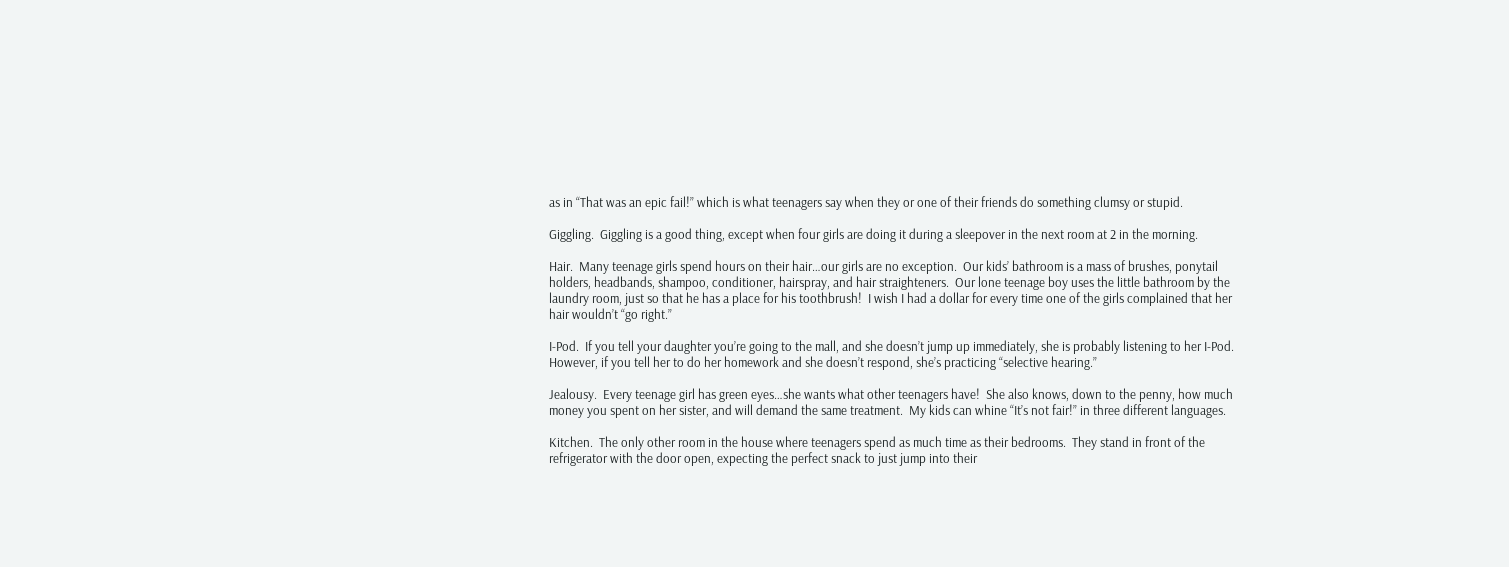as in “That was an epic fail!” which is what teenagers say when they or one of their friends do something clumsy or stupid.

Giggling.  Giggling is a good thing, except when four girls are doing it during a sleepover in the next room at 2 in the morning.

Hair.  Many teenage girls spend hours on their hair…our girls are no exception.  Our kids’ bathroom is a mass of brushes, ponytail holders, headbands, shampoo, conditioner, hairspray, and hair straighteners.  Our lone teenage boy uses the little bathroom by the laundry room, just so that he has a place for his toothbrush!  I wish I had a dollar for every time one of the girls complained that her hair wouldn’t “go right.”

I-Pod.  If you tell your daughter you’re going to the mall, and she doesn’t jump up immediately, she is probably listening to her I-Pod.  However, if you tell her to do her homework and she doesn’t respond, she’s practicing “selective hearing.”

Jealousy.  Every teenage girl has green eyes…she wants what other teenagers have!  She also knows, down to the penny, how much money you spent on her sister, and will demand the same treatment.  My kids can whine “It’s not fair!” in three different languages.

Kitchen.  The only other room in the house where teenagers spend as much time as their bedrooms.  They stand in front of the refrigerator with the door open, expecting the perfect snack to just jump into their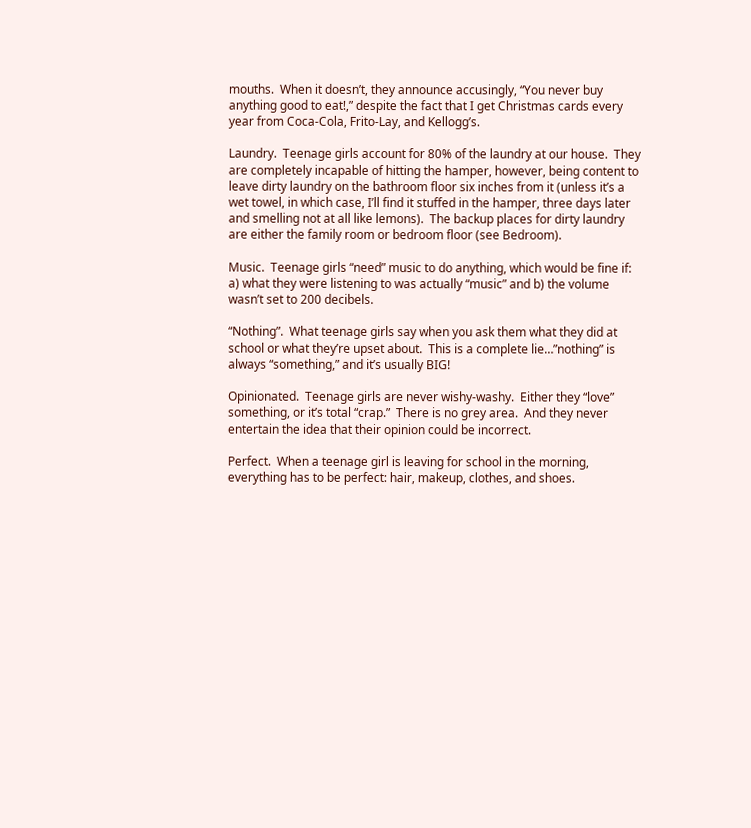mouths.  When it doesn’t, they announce accusingly, “You never buy anything good to eat!,” despite the fact that I get Christmas cards every year from Coca-Cola, Frito-Lay, and Kellogg’s.

Laundry.  Teenage girls account for 80% of the laundry at our house.  They are completely incapable of hitting the hamper, however, being content to leave dirty laundry on the bathroom floor six inches from it (unless it’s a wet towel, in which case, I’ll find it stuffed in the hamper, three days later and smelling not at all like lemons).  The backup places for dirty laundry are either the family room or bedroom floor (see Bedroom).

Music.  Teenage girls “need” music to do anything, which would be fine if: a) what they were listening to was actually “music” and b) the volume wasn’t set to 200 decibels.

“Nothing”.  What teenage girls say when you ask them what they did at school or what they’re upset about.  This is a complete lie…”nothing” is always “something,” and it’s usually BIG!

Opinionated.  Teenage girls are never wishy-washy.  Either they “love” something, or it’s total “crap.”  There is no grey area.  And they never entertain the idea that their opinion could be incorrect.

Perfect.  When a teenage girl is leaving for school in the morning, everything has to be perfect: hair, makeup, clothes, and shoes.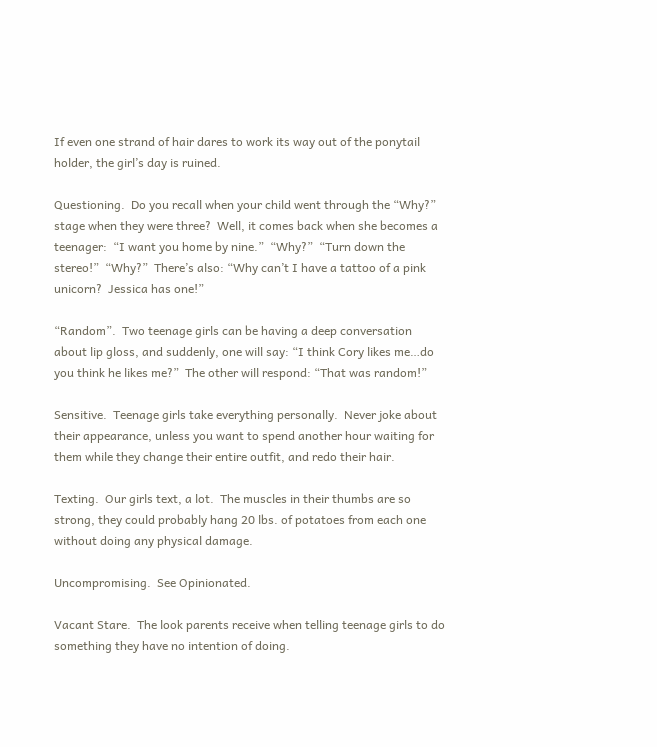If even one strand of hair dares to work its way out of the ponytail holder, the girl’s day is ruined.

Questioning.  Do you recall when your child went through the “Why?” stage when they were three?  Well, it comes back when she becomes a teenager:  “I want you home by nine.”  “Why?”  “Turn down the stereo!”  “Why?”  There’s also: “Why can’t I have a tattoo of a pink unicorn?  Jessica has one!”

“Random”.  Two teenage girls can be having a deep conversation about lip gloss, and suddenly, one will say: “I think Cory likes me…do you think he likes me?”  The other will respond: “That was random!”

Sensitive.  Teenage girls take everything personally.  Never joke about their appearance, unless you want to spend another hour waiting for them while they change their entire outfit, and redo their hair.

Texting.  Our girls text, a lot.  The muscles in their thumbs are so strong, they could probably hang 20 lbs. of potatoes from each one without doing any physical damage.

Uncompromising.  See Opinionated.

Vacant Stare.  The look parents receive when telling teenage girls to do something they have no intention of doing.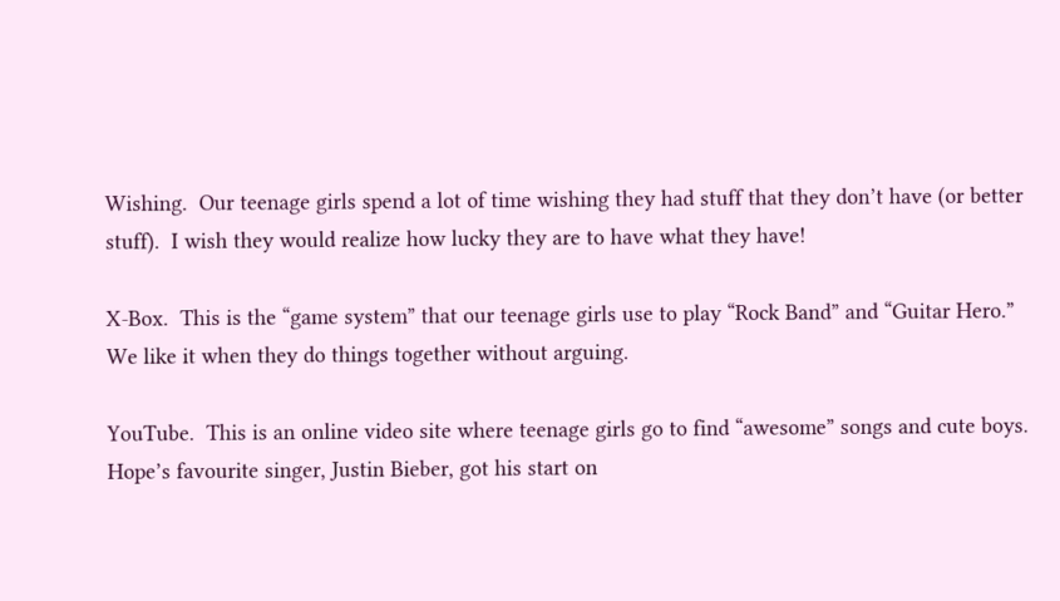Wishing.  Our teenage girls spend a lot of time wishing they had stuff that they don’t have (or better stuff).  I wish they would realize how lucky they are to have what they have!

X-Box.  This is the “game system” that our teenage girls use to play “Rock Band” and “Guitar Hero.”  We like it when they do things together without arguing.

YouTube.  This is an online video site where teenage girls go to find “awesome” songs and cute boys.  Hope’s favourite singer, Justin Bieber, got his start on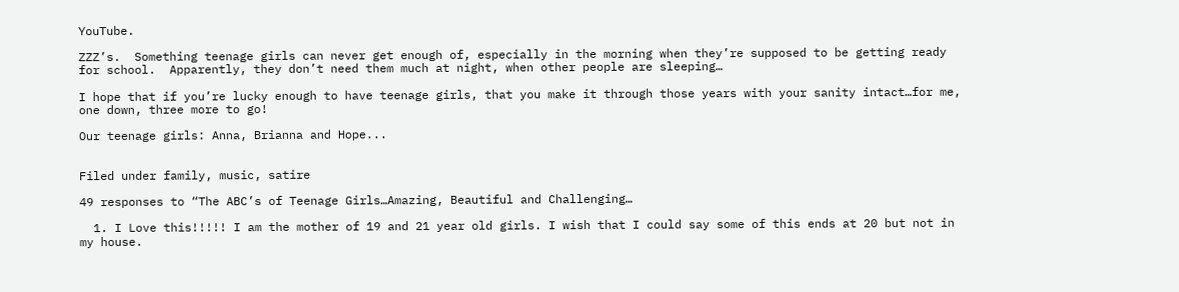YouTube.

ZZZ’s.  Something teenage girls can never get enough of, especially in the morning when they’re supposed to be getting ready for school.  Apparently, they don’t need them much at night, when other people are sleeping…

I hope that if you’re lucky enough to have teenage girls, that you make it through those years with your sanity intact…for me, one down, three more to go!

Our teenage girls: Anna, Brianna and Hope...


Filed under family, music, satire

49 responses to “The ABC’s of Teenage Girls…Amazing, Beautiful and Challenging…

  1. I Love this!!!!! I am the mother of 19 and 21 year old girls. I wish that I could say some of this ends at 20 but not in my house.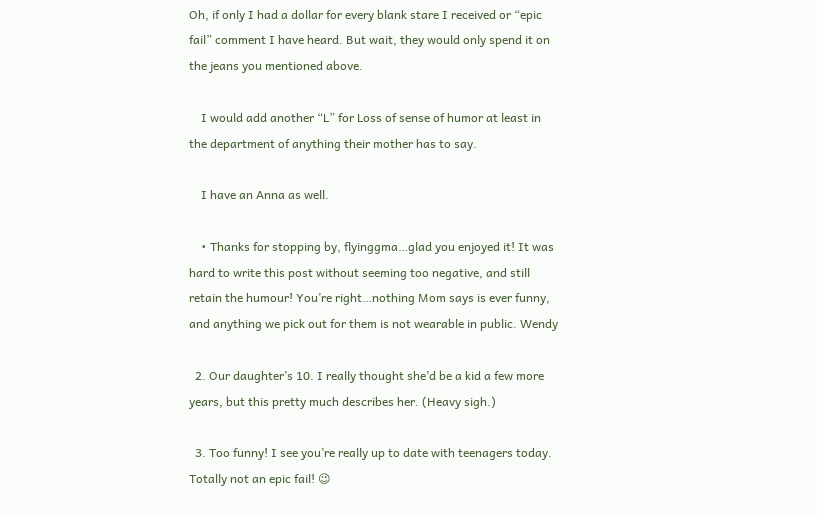Oh, if only I had a dollar for every blank stare I received or “epic fail” comment I have heard. But wait, they would only spend it on the jeans you mentioned above.

    I would add another “L” for Loss of sense of humor at least in the department of anything their mother has to say.

    I have an Anna as well.

    • Thanks for stopping by, flyinggma…glad you enjoyed it! It was hard to write this post without seeming too negative, and still retain the humour! You’re right…nothing Mom says is ever funny, and anything we pick out for them is not wearable in public. Wendy

  2. Our daughter’s 10. I really thought she’d be a kid a few more years, but this pretty much describes her. (Heavy sigh.)

  3. Too funny! I see you’re really up to date with teenagers today. Totally not an epic fail! 😉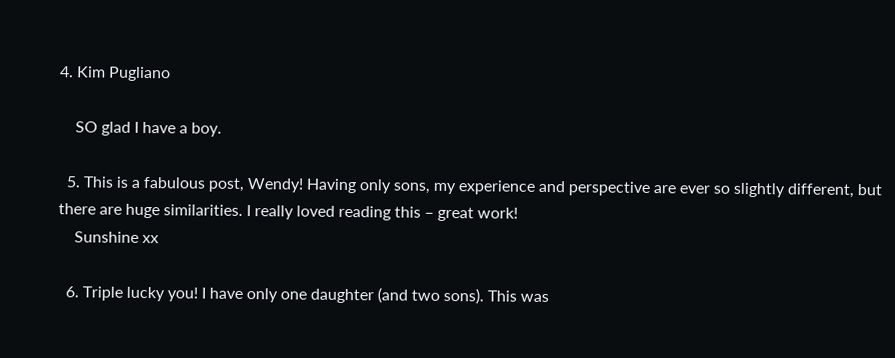4. Kim Pugliano

    SO glad I have a boy.

  5. This is a fabulous post, Wendy! Having only sons, my experience and perspective are ever so slightly different, but there are huge similarities. I really loved reading this – great work!
    Sunshine xx

  6. Triple lucky you! I have only one daughter (and two sons). This was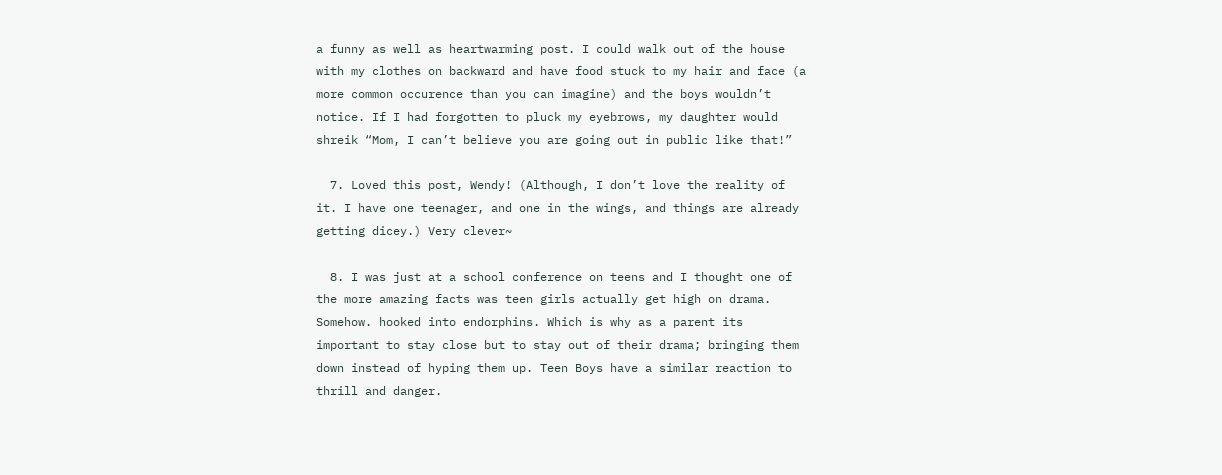a funny as well as heartwarming post. I could walk out of the house with my clothes on backward and have food stuck to my hair and face (a more common occurence than you can imagine) and the boys wouldn’t notice. If I had forgotten to pluck my eyebrows, my daughter would shreik “Mom, I can’t believe you are going out in public like that!”

  7. Loved this post, Wendy! (Although, I don’t love the reality of it. I have one teenager, and one in the wings, and things are already getting dicey.) Very clever~

  8. I was just at a school conference on teens and I thought one of the more amazing facts was teen girls actually get high on drama. Somehow. hooked into endorphins. Which is why as a parent its important to stay close but to stay out of their drama; bringing them down instead of hyping them up. Teen Boys have a similar reaction to thrill and danger.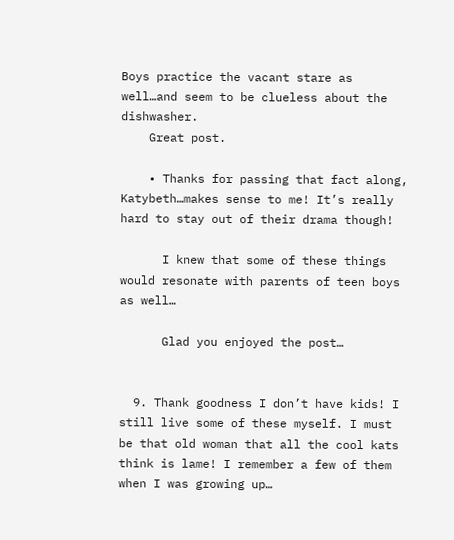Boys practice the vacant stare as well…and seem to be clueless about the dishwasher.
    Great post.

    • Thanks for passing that fact along, Katybeth…makes sense to me! It’s really hard to stay out of their drama though!

      I knew that some of these things would resonate with parents of teen boys as well…

      Glad you enjoyed the post…


  9. Thank goodness I don’t have kids! I still live some of these myself. I must be that old woman that all the cool kats think is lame! I remember a few of them when I was growing up…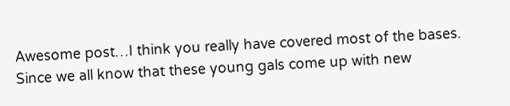Awesome post…I think you really have covered most of the bases. Since we all know that these young gals come up with new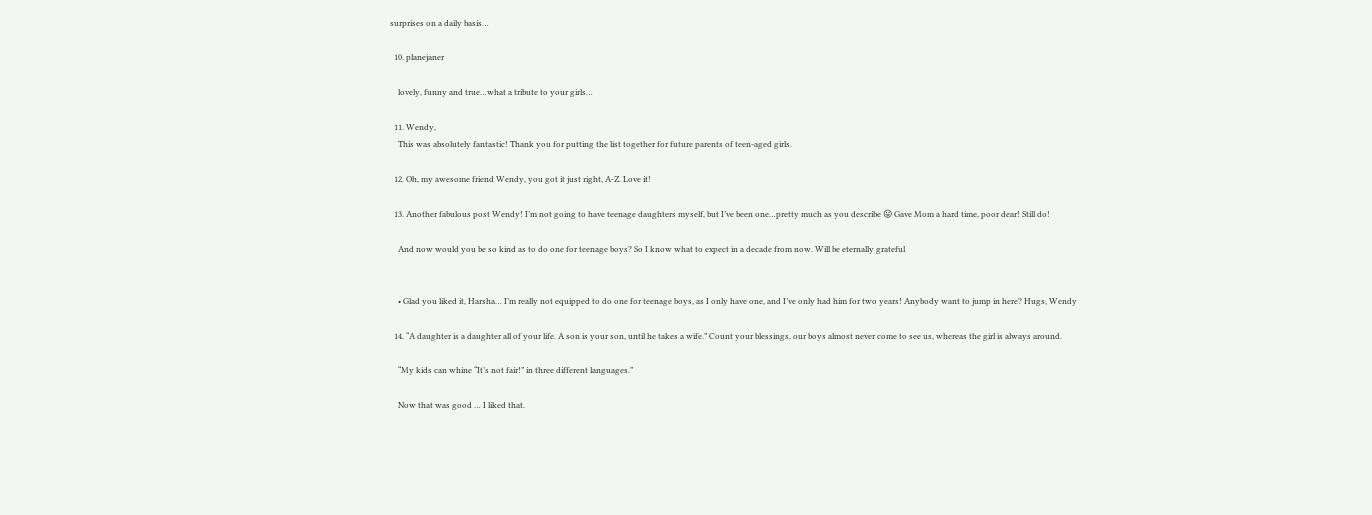surprises on a daily basis…

  10. planejaner

    lovely, funny and true…what a tribute to your girls…

  11. Wendy,
    This was absolutely fantastic! Thank you for putting the list together for future parents of teen-aged girls.

  12. Oh, my awesome friend Wendy, you got it just right, A-Z. Love it!

  13. Another fabulous post Wendy! I’m not going to have teenage daughters myself, but I’ve been one…pretty much as you describe 😛 Gave Mom a hard time, poor dear! Still do!

    And now would you be so kind as to do one for teenage boys? So I know what to expect in a decade from now. Will be eternally grateful


    • Glad you liked it, Harsha… I’m really not equipped to do one for teenage boys, as I only have one, and I’ve only had him for two years! Anybody want to jump in here? Hugs, Wendy

  14. “A daughter is a daughter all of your life. A son is your son, until he takes a wife.” Count your blessings, our boys almost never come to see us, whereas the girl is always around.

    “My kids can whine “It’s not fair!” in three different languages.”

    Now that was good … I liked that.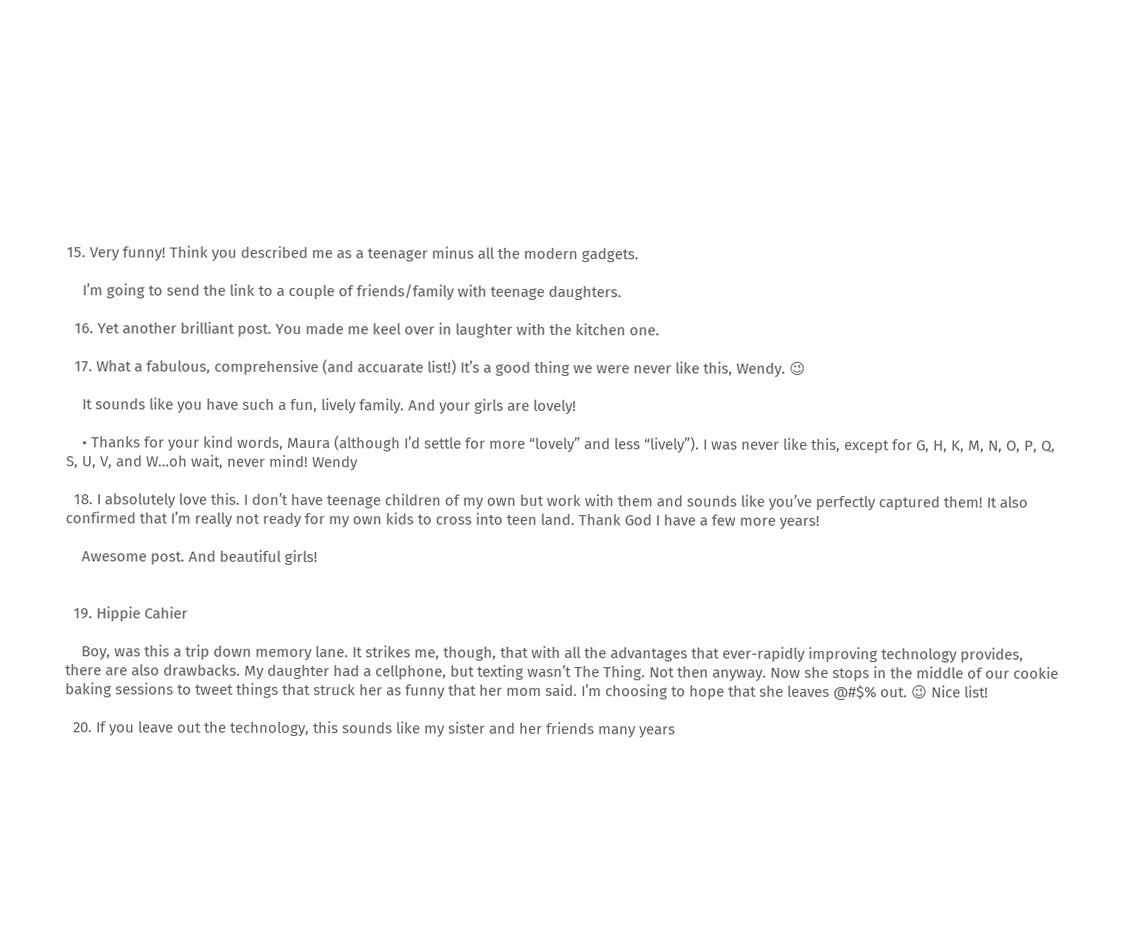15. Very funny! Think you described me as a teenager minus all the modern gadgets.

    I’m going to send the link to a couple of friends/family with teenage daughters.

  16. Yet another brilliant post. You made me keel over in laughter with the kitchen one.

  17. What a fabulous, comprehensive (and accuarate list!) It’s a good thing we were never like this, Wendy. 😉

    It sounds like you have such a fun, lively family. And your girls are lovely!

    • Thanks for your kind words, Maura (although I’d settle for more “lovely” and less “lively”). I was never like this, except for G, H, K, M, N, O, P, Q, S, U, V, and W…oh wait, never mind! Wendy

  18. I absolutely love this. I don’t have teenage children of my own but work with them and sounds like you’ve perfectly captured them! It also confirmed that I’m really not ready for my own kids to cross into teen land. Thank God I have a few more years!

    Awesome post. And beautiful girls!


  19. Hippie Cahier

    Boy, was this a trip down memory lane. It strikes me, though, that with all the advantages that ever-rapidly improving technology provides, there are also drawbacks. My daughter had a cellphone, but texting wasn’t The Thing. Not then anyway. Now she stops in the middle of our cookie baking sessions to tweet things that struck her as funny that her mom said. I’m choosing to hope that she leaves @#$% out. 😉 Nice list!

  20. If you leave out the technology, this sounds like my sister and her friends many years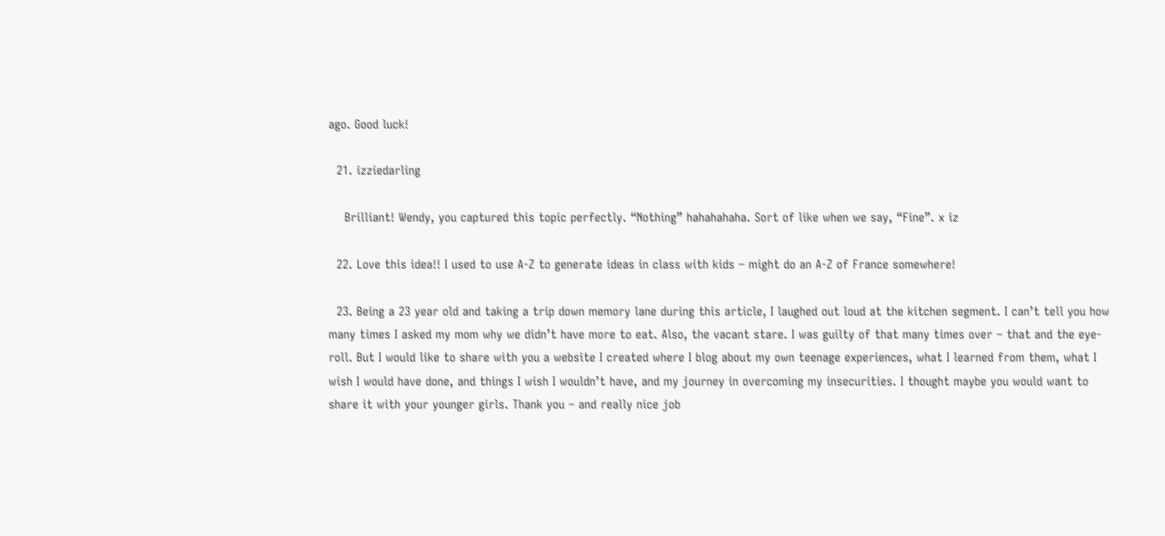ago. Good luck!

  21. izziedarling

    Brilliant! Wendy, you captured this topic perfectly. “Nothing” hahahahaha. Sort of like when we say, “Fine”. x iz

  22. Love this idea!! I used to use A-Z to generate ideas in class with kids – might do an A-Z of France somewhere!

  23. Being a 23 year old and taking a trip down memory lane during this article, I laughed out loud at the kitchen segment. I can’t tell you how many times I asked my mom why we didn’t have more to eat. Also, the vacant stare. I was guilty of that many times over – that and the eye-roll. But I would like to share with you a website I created where I blog about my own teenage experiences, what I learned from them, what I wish I would have done, and things I wish I wouldn’t have, and my journey in overcoming my insecurities. I thought maybe you would want to share it with your younger girls. Thank you – and really nice job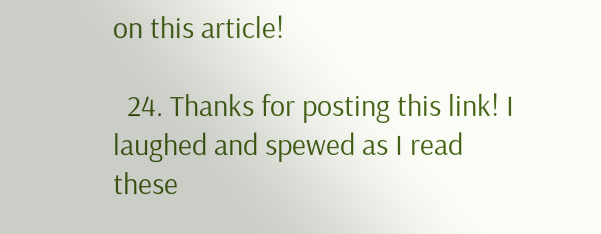on this article!

  24. Thanks for posting this link! I laughed and spewed as I read these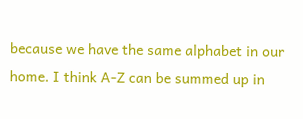because we have the same alphabet in our home. I think A-Z can be summed up in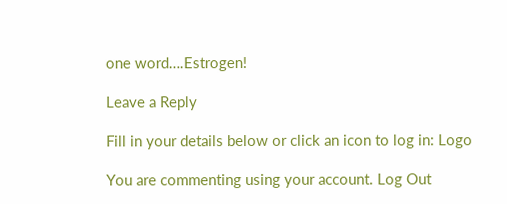one word….Estrogen!

Leave a Reply

Fill in your details below or click an icon to log in: Logo

You are commenting using your account. Log Out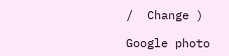/  Change )

Google photo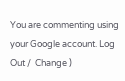You are commenting using your Google account. Log Out /  Change )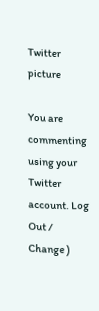Twitter picture

You are commenting using your Twitter account. Log Out /  Change )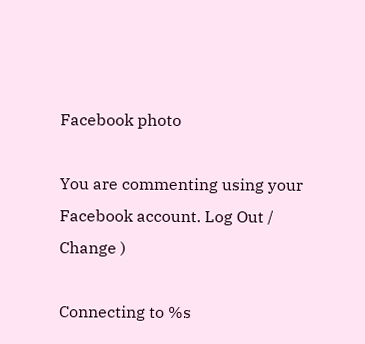Facebook photo

You are commenting using your Facebook account. Log Out /  Change )

Connecting to %s